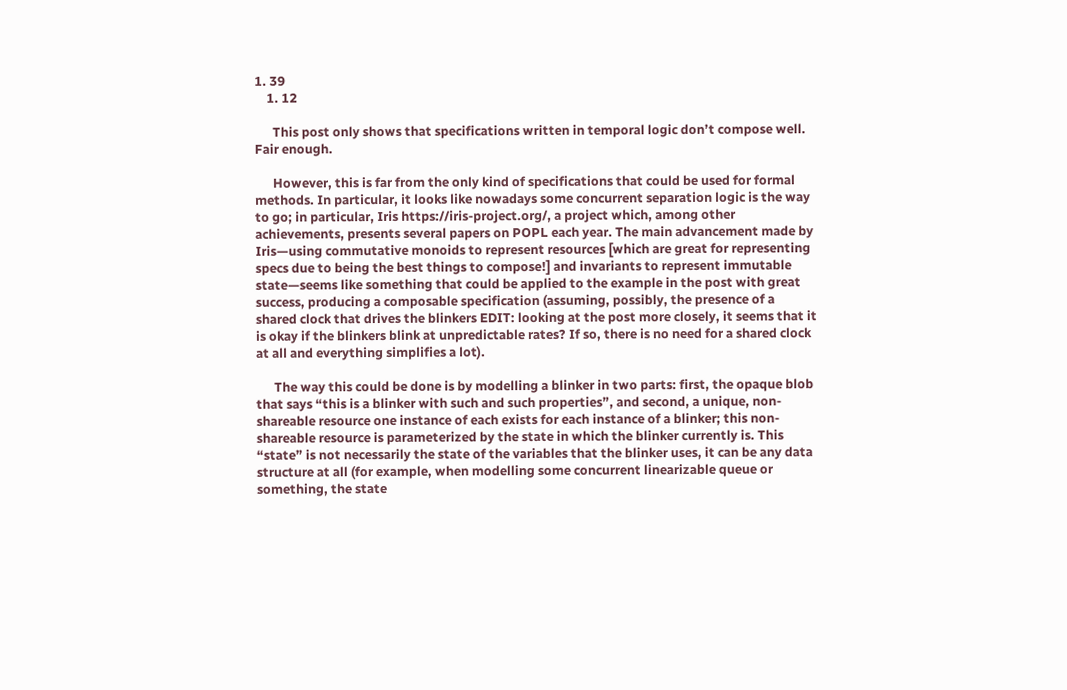1. 39
    1. 12

      This post only shows that specifications written in temporal logic don’t compose well. Fair enough.

      However, this is far from the only kind of specifications that could be used for formal methods. In particular, it looks like nowadays some concurrent separation logic is the way to go; in particular, Iris https://iris-project.org/, a project which, among other achievements, presents several papers on POPL each year. The main advancement made by Iris—using commutative monoids to represent resources [which are great for representing specs due to being the best things to compose!] and invariants to represent immutable state—seems like something that could be applied to the example in the post with great success, producing a composable specification (assuming, possibly, the presence of a shared clock that drives the blinkers EDIT: looking at the post more closely, it seems that it is okay if the blinkers blink at unpredictable rates? If so, there is no need for a shared clock at all and everything simplifies a lot).

      The way this could be done is by modelling a blinker in two parts: first, the opaque blob that says “this is a blinker with such and such properties”, and second, a unique, non-shareable resource one instance of each exists for each instance of a blinker; this non-shareable resource is parameterized by the state in which the blinker currently is. This “state” is not necessarily the state of the variables that the blinker uses, it can be any data structure at all (for example, when modelling some concurrent linearizable queue or something, the state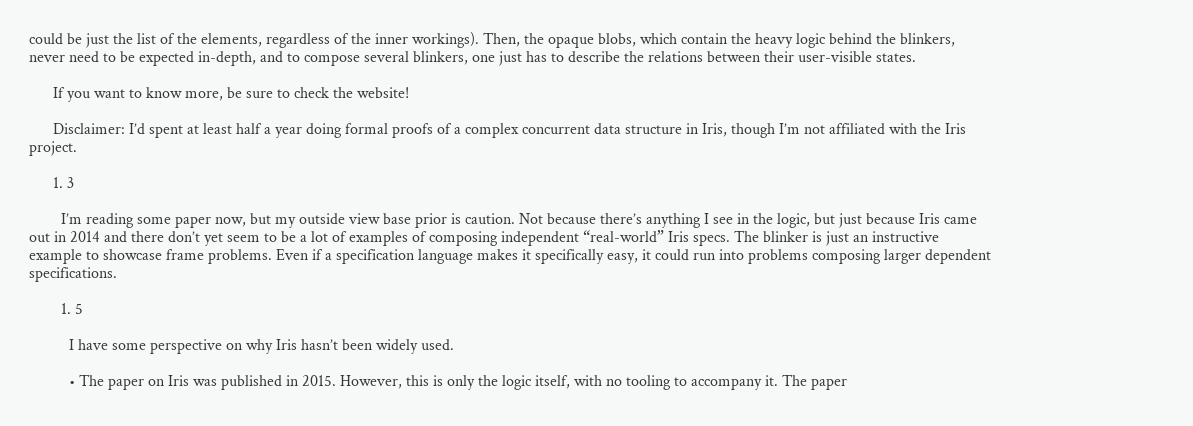could be just the list of the elements, regardless of the inner workings). Then, the opaque blobs, which contain the heavy logic behind the blinkers, never need to be expected in-depth, and to compose several blinkers, one just has to describe the relations between their user-visible states.

      If you want to know more, be sure to check the website!

      Disclaimer: I’d spent at least half a year doing formal proofs of a complex concurrent data structure in Iris, though I’m not affiliated with the Iris project.

      1. 3

        I’m reading some paper now, but my outside view base prior is caution. Not because there’s anything I see in the logic, but just because Iris came out in 2014 and there don’t yet seem to be a lot of examples of composing independent “real-world” Iris specs. The blinker is just an instructive example to showcase frame problems. Even if a specification language makes it specifically easy, it could run into problems composing larger dependent specifications.

        1. 5

          I have some perspective on why Iris hasn’t been widely used.

          • The paper on Iris was published in 2015. However, this is only the logic itself, with no tooling to accompany it. The paper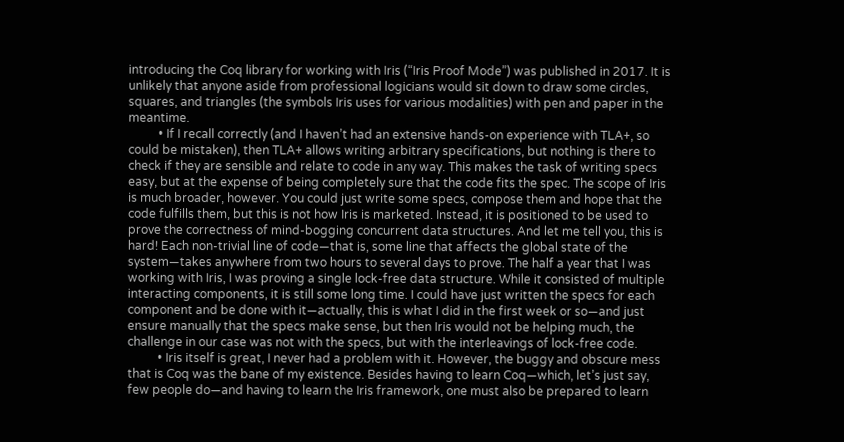introducing the Coq library for working with Iris (“Iris Proof Mode”) was published in 2017. It is unlikely that anyone aside from professional logicians would sit down to draw some circles, squares, and triangles (the symbols Iris uses for various modalities) with pen and paper in the meantime.
          • If I recall correctly (and I haven’t had an extensive hands-on experience with TLA+, so could be mistaken), then TLA+ allows writing arbitrary specifications, but nothing is there to check if they are sensible and relate to code in any way. This makes the task of writing specs easy, but at the expense of being completely sure that the code fits the spec. The scope of Iris is much broader, however. You could just write some specs, compose them and hope that the code fulfills them, but this is not how Iris is marketed. Instead, it is positioned to be used to prove the correctness of mind-bogging concurrent data structures. And let me tell you, this is hard! Each non-trivial line of code—that is, some line that affects the global state of the system—takes anywhere from two hours to several days to prove. The half a year that I was working with Iris, I was proving a single lock-free data structure. While it consisted of multiple interacting components, it is still some long time. I could have just written the specs for each component and be done with it—actually, this is what I did in the first week or so—and just ensure manually that the specs make sense, but then Iris would not be helping much, the challenge in our case was not with the specs, but with the interleavings of lock-free code.
          • Iris itself is great, I never had a problem with it. However, the buggy and obscure mess that is Coq was the bane of my existence. Besides having to learn Coq—which, let’s just say, few people do—and having to learn the Iris framework, one must also be prepared to learn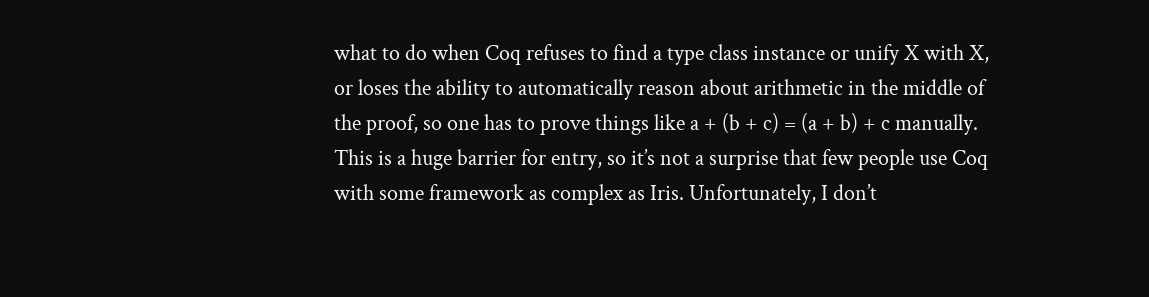what to do when Coq refuses to find a type class instance or unify X with X, or loses the ability to automatically reason about arithmetic in the middle of the proof, so one has to prove things like a + (b + c) = (a + b) + c manually. This is a huge barrier for entry, so it’s not a surprise that few people use Coq with some framework as complex as Iris. Unfortunately, I don’t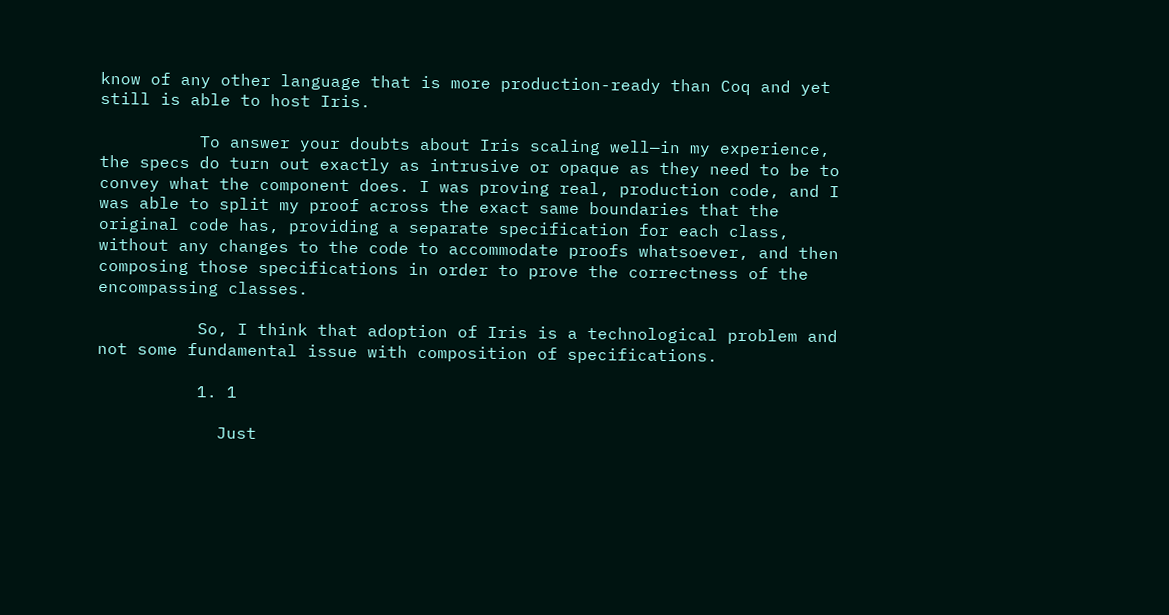know of any other language that is more production-ready than Coq and yet still is able to host Iris.

          To answer your doubts about Iris scaling well—in my experience, the specs do turn out exactly as intrusive or opaque as they need to be to convey what the component does. I was proving real, production code, and I was able to split my proof across the exact same boundaries that the original code has, providing a separate specification for each class, without any changes to the code to accommodate proofs whatsoever, and then composing those specifications in order to prove the correctness of the encompassing classes.

          So, I think that adoption of Iris is a technological problem and not some fundamental issue with composition of specifications.

          1. 1

            Just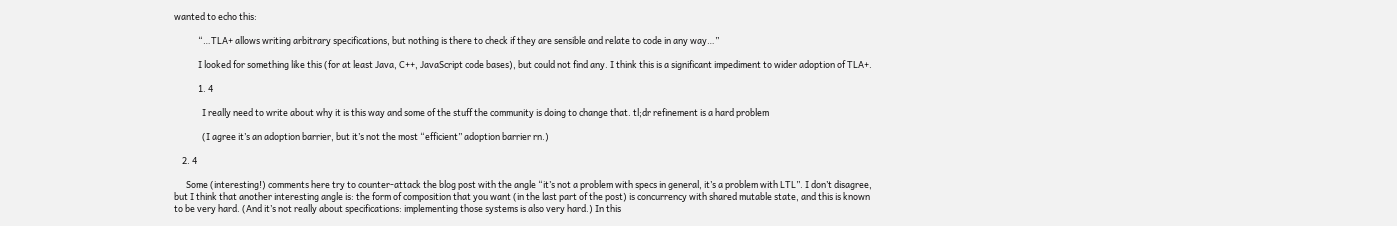wanted to echo this:

            “…TLA+ allows writing arbitrary specifications, but nothing is there to check if they are sensible and relate to code in any way…”

            I looked for something like this (for at least Java, C++, JavaScript code bases), but could not find any. I think this is a significant impediment to wider adoption of TLA+.

            1. 4

              I really need to write about why it is this way and some of the stuff the community is doing to change that. tl;dr refinement is a hard problem

              (I agree it’s an adoption barrier, but it’s not the most “efficient” adoption barrier rn.)

    2. 4

      Some (interesting!) comments here try to counter-attack the blog post with the angle “it’s not a problem with specs in general, it’s a problem with LTL”. I don’t disagree, but I think that another interesting angle is: the form of composition that you want (in the last part of the post) is concurrency with shared mutable state, and this is known to be very hard. (And it’s not really about specifications: implementing those systems is also very hard.) In this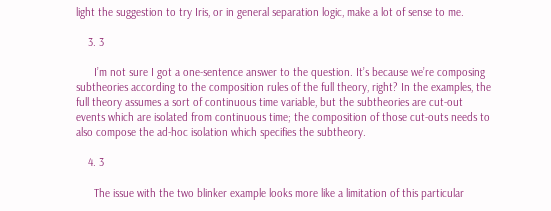light the suggestion to try Iris, or in general separation logic, make a lot of sense to me.

    3. 3

      I’m not sure I got a one-sentence answer to the question. It’s because we’re composing subtheories according to the composition rules of the full theory, right? In the examples, the full theory assumes a sort of continuous time variable, but the subtheories are cut-out events which are isolated from continuous time; the composition of those cut-outs needs to also compose the ad-hoc isolation which specifies the subtheory.

    4. 3

      The issue with the two blinker example looks more like a limitation of this particular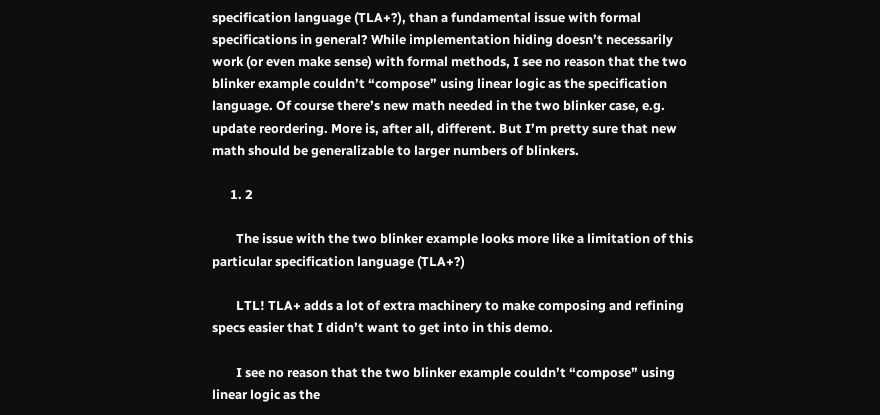specification language (TLA+?), than a fundamental issue with formal specifications in general? While implementation hiding doesn’t necessarily work (or even make sense) with formal methods, I see no reason that the two blinker example couldn’t “compose” using linear logic as the specification language. Of course there’s new math needed in the two blinker case, e.g. update reordering. More is, after all, different. But I’m pretty sure that new math should be generalizable to larger numbers of blinkers.

      1. 2

        The issue with the two blinker example looks more like a limitation of this particular specification language (TLA+?)

        LTL! TLA+ adds a lot of extra machinery to make composing and refining specs easier that I didn’t want to get into in this demo.

        I see no reason that the two blinker example couldn’t “compose” using linear logic as the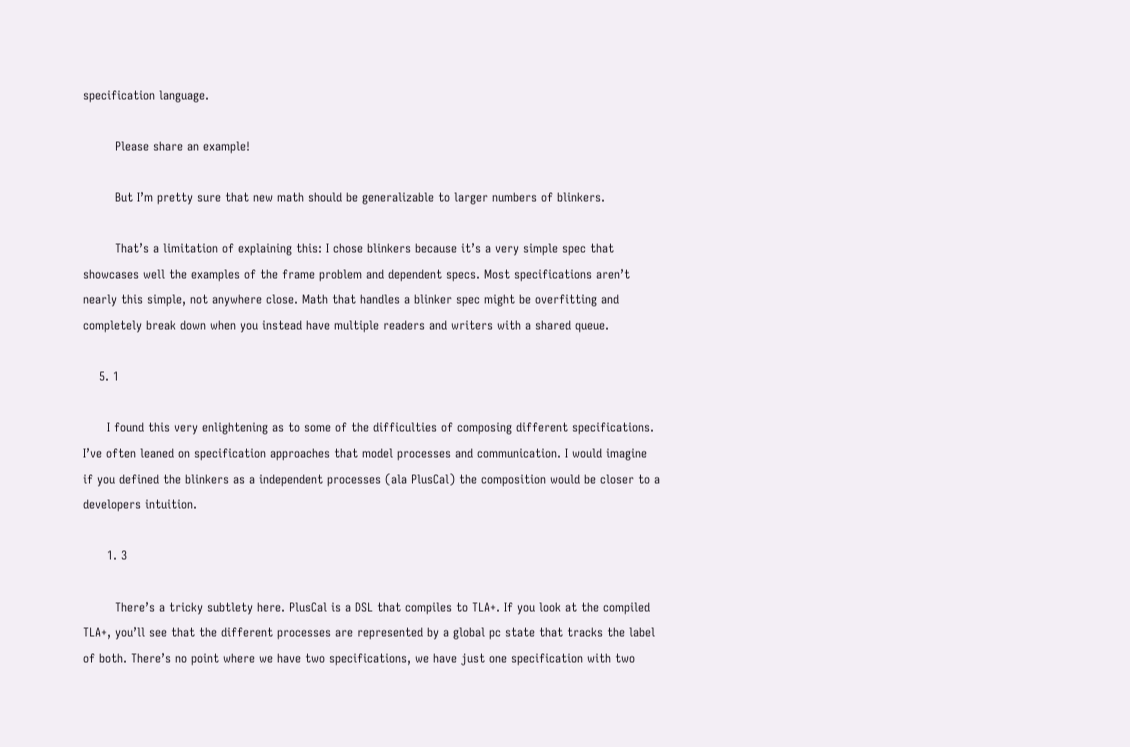specification language.

        Please share an example!

        But I’m pretty sure that new math should be generalizable to larger numbers of blinkers.

        That’s a limitation of explaining this: I chose blinkers because it’s a very simple spec that showcases well the examples of the frame problem and dependent specs. Most specifications aren’t nearly this simple, not anywhere close. Math that handles a blinker spec might be overfitting and completely break down when you instead have multiple readers and writers with a shared queue.

    5. 1

      I found this very enlightening as to some of the difficulties of composing different specifications. I’ve often leaned on specification approaches that model processes and communication. I would imagine if you defined the blinkers as a independent processes (ala PlusCal) the composition would be closer to a developers intuition.

      1. 3

        There’s a tricky subtlety here. PlusCal is a DSL that compiles to TLA+. If you look at the compiled TLA+, you’ll see that the different processes are represented by a global pc state that tracks the label of both. There’s no point where we have two specifications, we have just one specification with two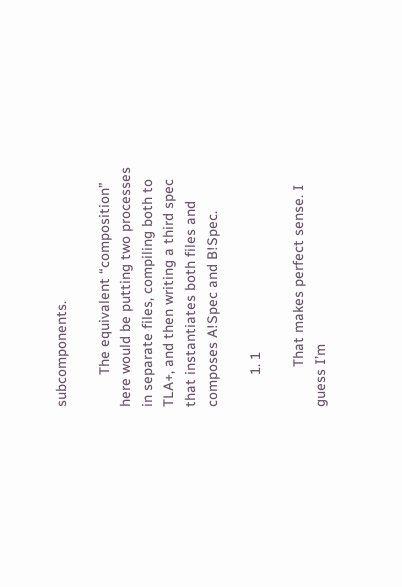subcomponents.

        The equivalent “composition” here would be putting two processes in separate files, compiling both to TLA+, and then writing a third spec that instantiates both files and composes A!Spec and B!Spec.

        1. 1

          That makes perfect sense. I guess I’m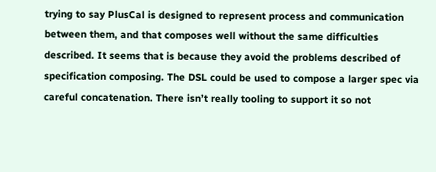trying to say PlusCal is designed to represent process and communication between them, and that composes well without the same difficulties described. It seems that is because they avoid the problems described of specification composing. The DSL could be used to compose a larger spec via careful concatenation. There isn’t really tooling to support it so not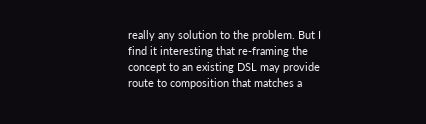really any solution to the problem. But I find it interesting that re-framing the concept to an existing DSL may provide route to composition that matches a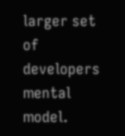larger set of developers mental model.